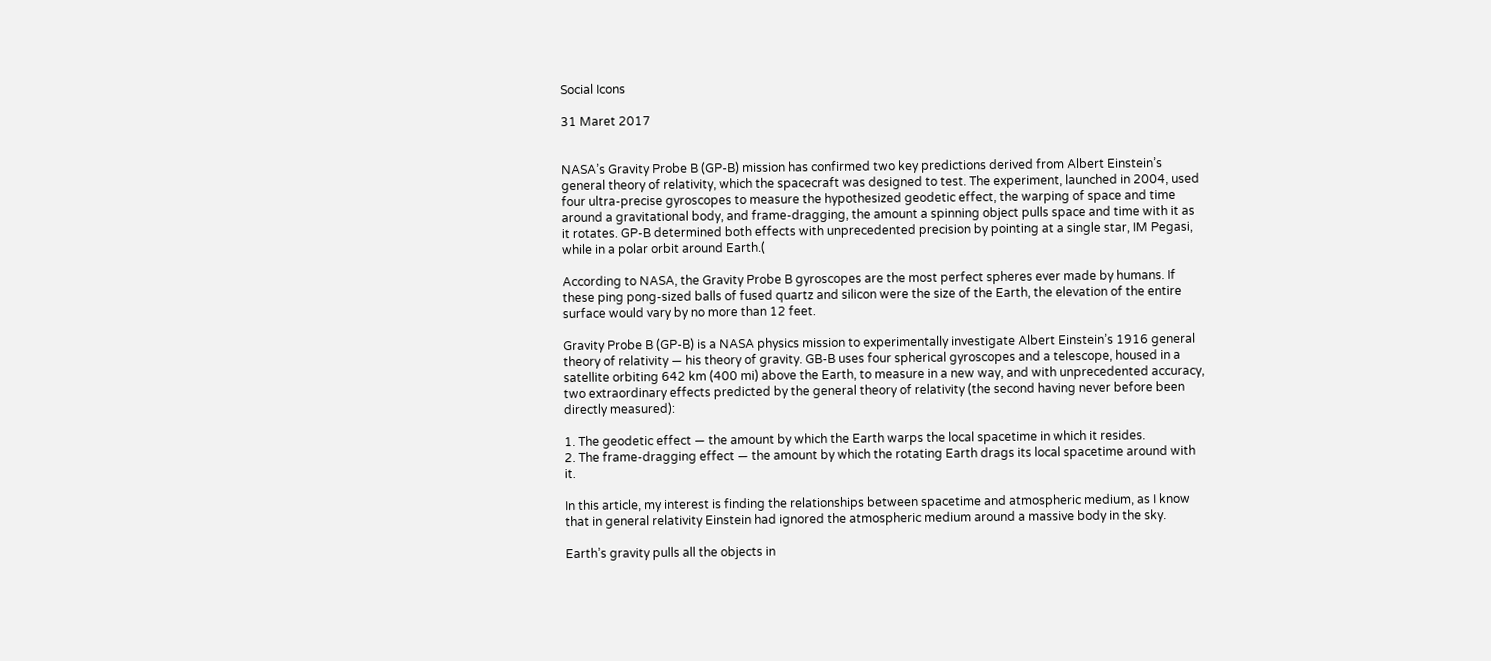Social Icons

31 Maret 2017


NASA’s Gravity Probe B (GP-B) mission has confirmed two key predictions derived from Albert Einstein’s general theory of relativity, which the spacecraft was designed to test. The experiment, launched in 2004, used four ultra-precise gyroscopes to measure the hypothesized geodetic effect, the warping of space and time around a gravitational body, and frame-dragging, the amount a spinning object pulls space and time with it as it rotates. GP-B determined both effects with unprecedented precision by pointing at a single star, IM Pegasi, while in a polar orbit around Earth.(

According to NASA, the Gravity Probe B gyroscopes are the most perfect spheres ever made by humans. If these ping pong-sized balls of fused quartz and silicon were the size of the Earth, the elevation of the entire surface would vary by no more than 12 feet.

Gravity Probe B (GP-B) is a NASA physics mission to experimentally investigate Albert Einstein’s 1916 general theory of relativity — his theory of gravity. GB-B uses four spherical gyroscopes and a telescope, housed in a satellite orbiting 642 km (400 mi) above the Earth, to measure in a new way, and with unprecedented accuracy, two extraordinary effects predicted by the general theory of relativity (the second having never before been directly measured):

1. The geodetic effect — the amount by which the Earth warps the local spacetime in which it resides.
2. The frame-dragging effect — the amount by which the rotating Earth drags its local spacetime around with it.

In this article, my interest is finding the relationships between spacetime and atmospheric medium, as I know that in general relativity Einstein had ignored the atmospheric medium around a massive body in the sky.

Earth’s gravity pulls all the objects in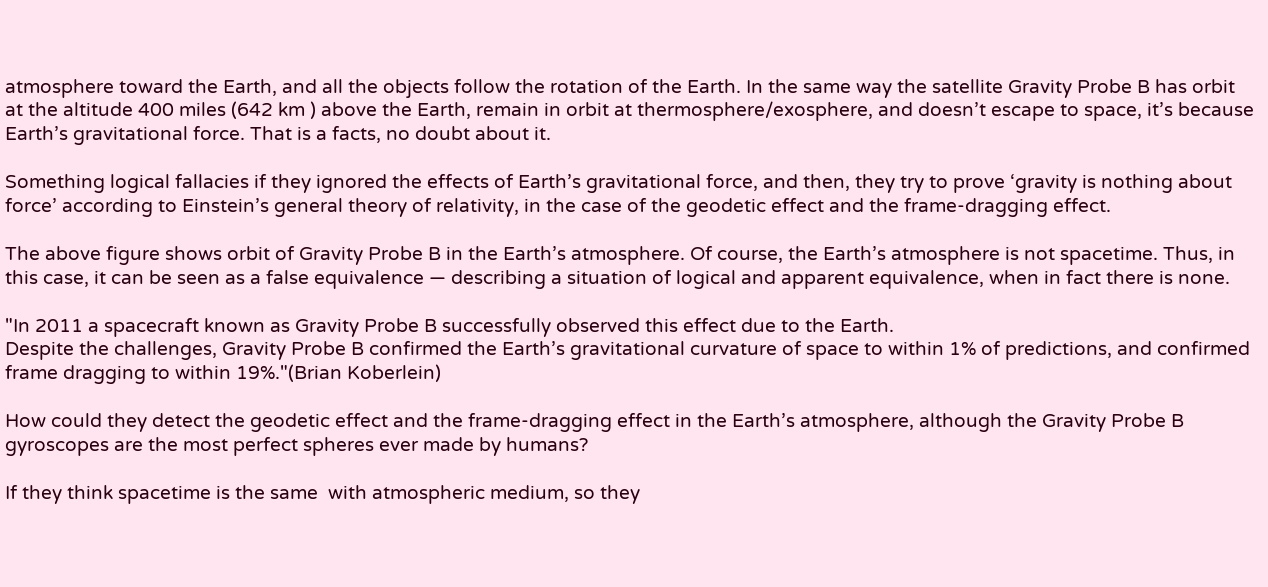atmosphere toward the Earth, and all the objects follow the rotation of the Earth. In the same way the satellite Gravity Probe B has orbit at the altitude 400 miles (642 km ) above the Earth, remain in orbit at thermosphere/exosphere, and doesn’t escape to space, it’s because Earth’s gravitational force. That is a facts, no doubt about it.

Something logical fallacies if they ignored the effects of Earth’s gravitational force, and then, they try to prove ‘gravity is nothing about force’ according to Einstein’s general theory of relativity, in the case of the geodetic effect and the frame-dragging effect.

The above figure shows orbit of Gravity Probe B in the Earth’s atmosphere. Of course, the Earth’s atmosphere is not spacetime. Thus, in this case, it can be seen as a false equivalence — describing a situation of logical and apparent equivalence, when in fact there is none.

"In 2011 a spacecraft known as Gravity Probe B successfully observed this effect due to the Earth.
Despite the challenges, Gravity Probe B confirmed the Earth’s gravitational curvature of space to within 1% of predictions, and confirmed frame dragging to within 19%."(Brian Koberlein)

How could they detect the geodetic effect and the frame-dragging effect in the Earth’s atmosphere, although the Gravity Probe B gyroscopes are the most perfect spheres ever made by humans?

If they think spacetime is the same  with atmospheric medium, so they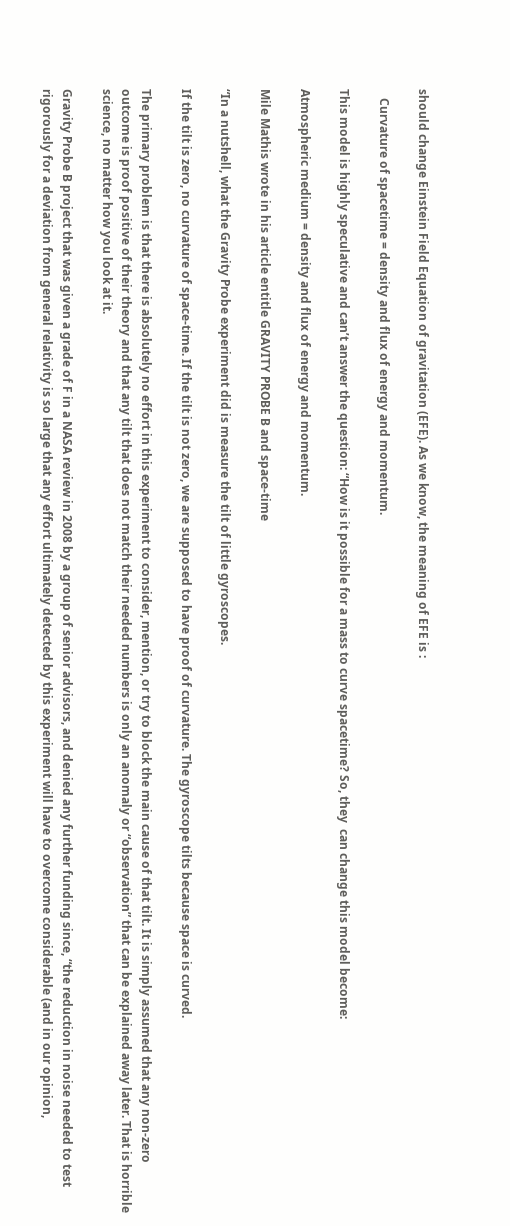should change Einstein Field Equation of gravitation (EFE). As we know, the meaning of EFE is :

   Curvature of spacetime = density and flux of energy and momentum.

This model is highly speculative and can’t answer the question: “How is it possible for a mass to curve spacetime? So, they  can change this model become:

Atmospheric medium = density and flux of energy and momentum.

Mile Mathis wrote in his article entitle GRAVITY PROBE B and space-time

“In a nutshell, what the Gravity Probe experiment did is measure the tilt of little gyroscopes.

If the tilt is zero, no curvature of space-time. If the tilt is not zero, we are supposed to have proof of curvature. The gyroscope tilts because space is curved.

The primary problem is that there is absolutely no effort in this experiment to consider, mention, or try to block the main cause of that tilt. It is simply assumed that any non-zero outcome is proof positive of their theory and that any tilt that does not match their needed numbers is only an anomaly or “observation” that can be explained away later. That is horrible science, no matter how you look at it.

Gravity Probe B project that was given a grade of F in a NASA review in 2008 by a group of senior advisors, and denied any further funding since, “the reduction in noise needed to test rigorously for a deviation from general relativity is so large that any effort ultimately detected by this experiment will have to overcome considerable (and in our opinion,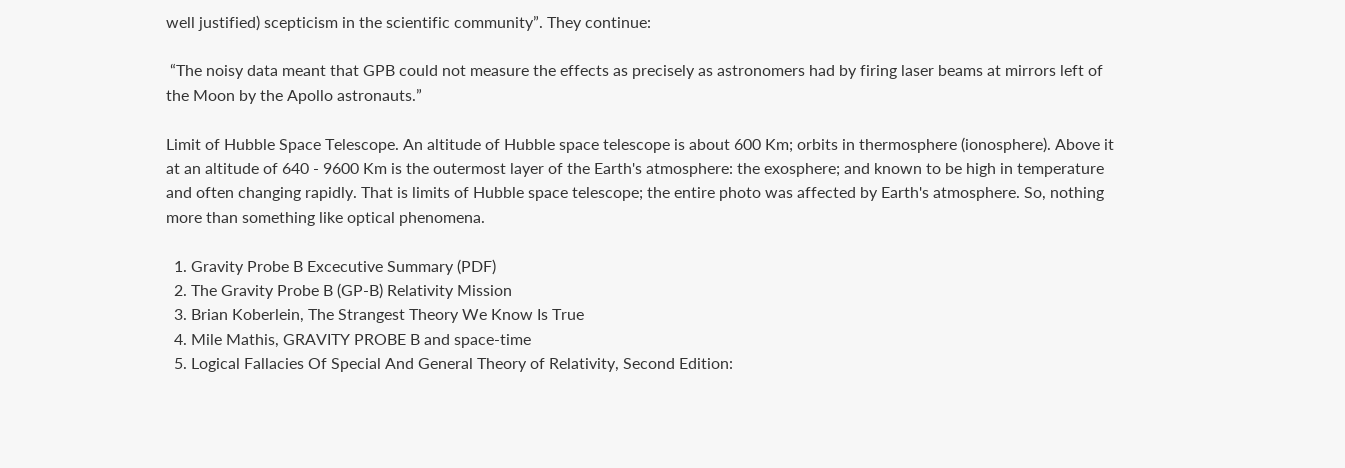well justified) scepticism in the scientific community”. They continue:

 “The noisy data meant that GPB could not measure the effects as precisely as astronomers had by firing laser beams at mirrors left of the Moon by the Apollo astronauts.”

Limit of Hubble Space Telescope. An altitude of Hubble space telescope is about 600 Km; orbits in thermosphere (ionosphere). Above it at an altitude of 640 - 9600 Km is the outermost layer of the Earth's atmosphere: the exosphere; and known to be high in temperature and often changing rapidly. That is limits of Hubble space telescope; the entire photo was affected by Earth's atmosphere. So, nothing more than something like optical phenomena.

  1. Gravity Probe B Excecutive Summary (PDF)
  2. The Gravity Probe B (GP-B) Relativity Mission
  3. Brian Koberlein, The Strangest Theory We Know Is True
  4. Mile Mathis, GRAVITY PROBE B and space-time
  5. Logical Fallacies Of Special And General Theory of Relativity, Second Edition: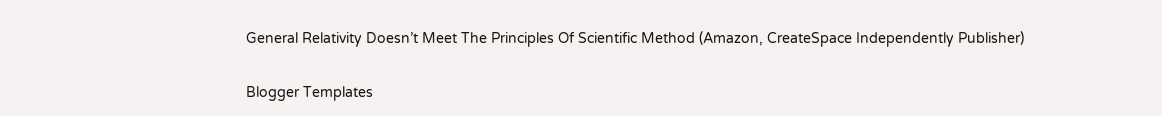General Relativity Doesn’t Meet The Principles Of Scientific Method (Amazon, CreateSpace Independently Publisher)


Blogger Templates